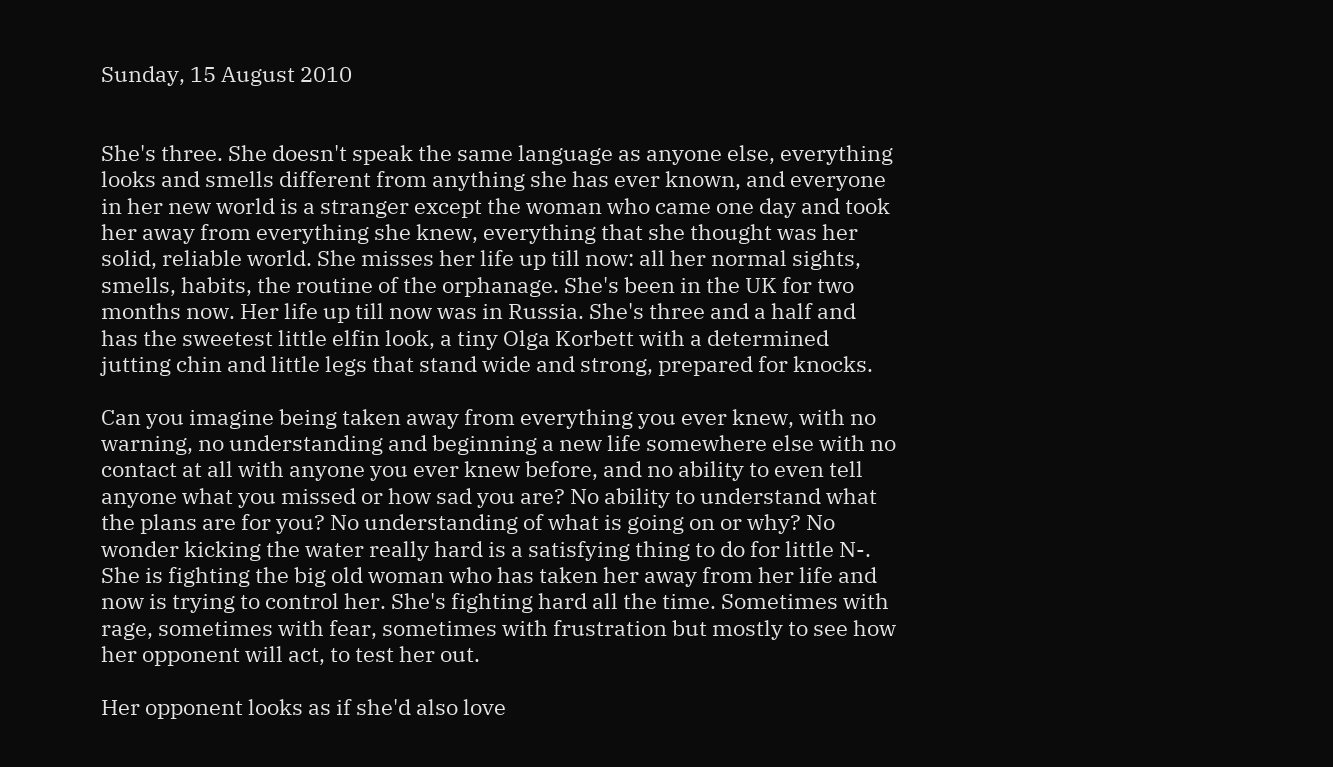Sunday, 15 August 2010


She's three. She doesn't speak the same language as anyone else, everything looks and smells different from anything she has ever known, and everyone in her new world is a stranger except the woman who came one day and took her away from everything she knew, everything that she thought was her solid, reliable world. She misses her life up till now: all her normal sights, smells, habits, the routine of the orphanage. She's been in the UK for two months now. Her life up till now was in Russia. She's three and a half and has the sweetest little elfin look, a tiny Olga Korbett with a determined jutting chin and little legs that stand wide and strong, prepared for knocks.

Can you imagine being taken away from everything you ever knew, with no warning, no understanding and beginning a new life somewhere else with no contact at all with anyone you ever knew before, and no ability to even tell anyone what you missed or how sad you are? No ability to understand what the plans are for you? No understanding of what is going on or why? No wonder kicking the water really hard is a satisfying thing to do for little N-.
She is fighting the big old woman who has taken her away from her life and now is trying to control her. She's fighting hard all the time. Sometimes with rage, sometimes with fear, sometimes with frustration but mostly to see how her opponent will act, to test her out.

Her opponent looks as if she'd also love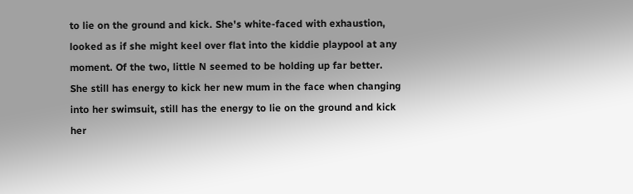to lie on the ground and kick. She's white-faced with exhaustion, looked as if she might keel over flat into the kiddie playpool at any moment. Of the two, little N seemed to be holding up far better. She still has energy to kick her new mum in the face when changing into her swimsuit, still has the energy to lie on the ground and kick her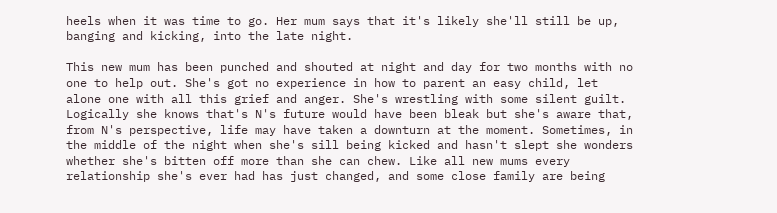heels when it was time to go. Her mum says that it's likely she'll still be up, banging and kicking, into the late night.

This new mum has been punched and shouted at night and day for two months with no one to help out. She's got no experience in how to parent an easy child, let alone one with all this grief and anger. She's wrestling with some silent guilt. Logically she knows that's N's future would have been bleak but she's aware that, from N's perspective, life may have taken a downturn at the moment. Sometimes, in the middle of the night when she's sill being kicked and hasn't slept she wonders whether she's bitten off more than she can chew. Like all new mums every relationship she's ever had has just changed, and some close family are being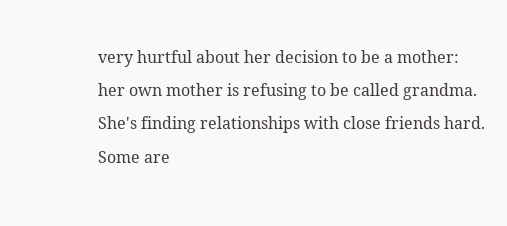very hurtful about her decision to be a mother: her own mother is refusing to be called grandma. She's finding relationships with close friends hard. Some are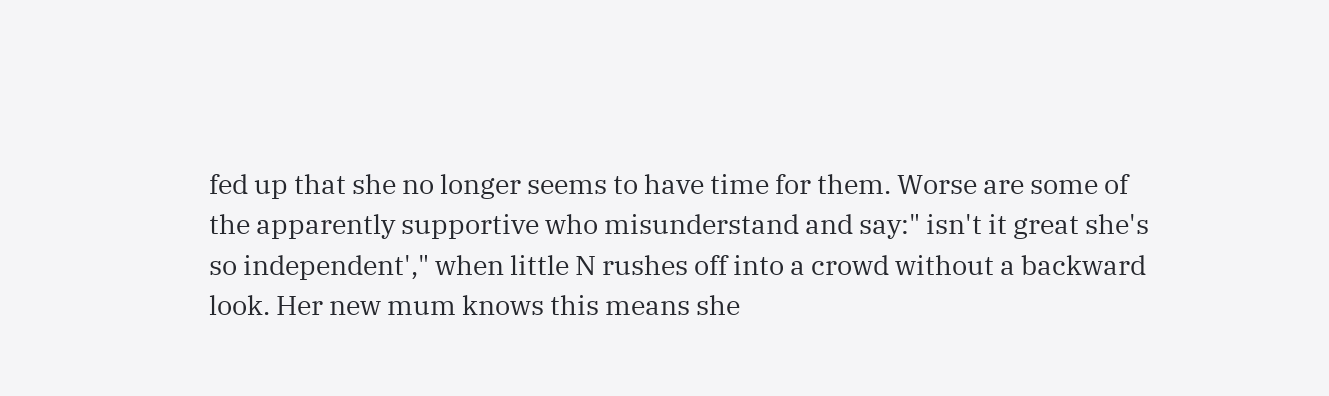fed up that she no longer seems to have time for them. Worse are some of the apparently supportive who misunderstand and say:" isn't it great she's so independent'," when little N rushes off into a crowd without a backward look. Her new mum knows this means she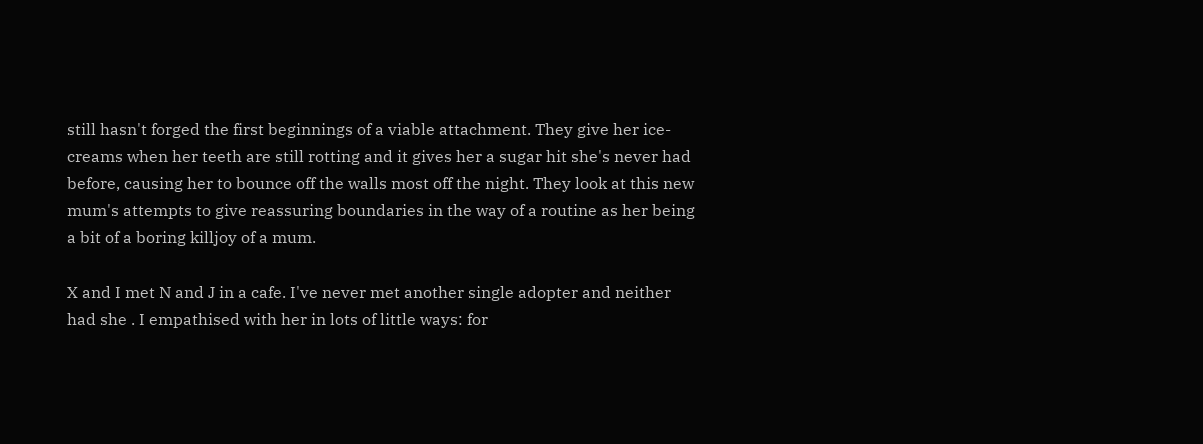still hasn't forged the first beginnings of a viable attachment. They give her ice-creams when her teeth are still rotting and it gives her a sugar hit she's never had before, causing her to bounce off the walls most off the night. They look at this new mum's attempts to give reassuring boundaries in the way of a routine as her being a bit of a boring killjoy of a mum.

X and I met N and J in a cafe. I've never met another single adopter and neither had she . I empathised with her in lots of little ways: for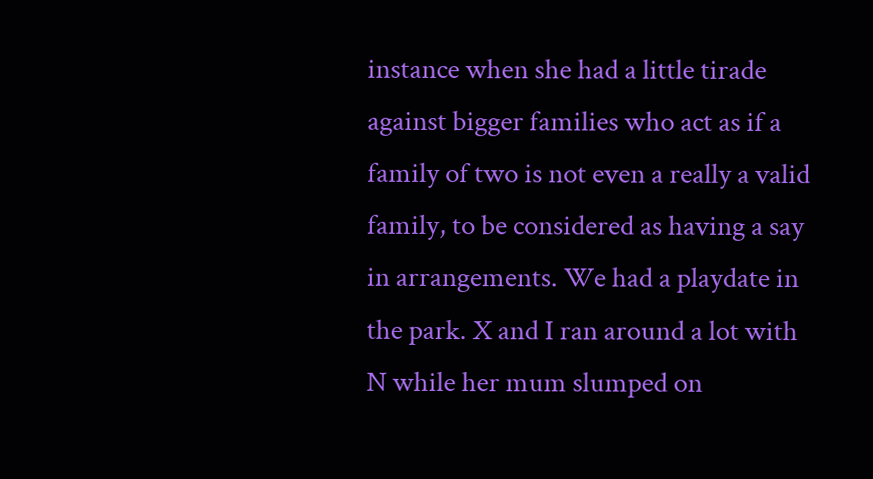instance when she had a little tirade against bigger families who act as if a family of two is not even a really a valid family, to be considered as having a say in arrangements. We had a playdate in the park. X and I ran around a lot with N while her mum slumped on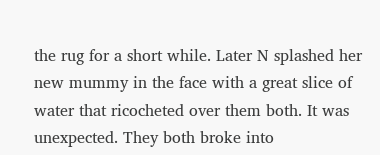the rug for a short while. Later N splashed her new mummy in the face with a great slice of water that ricocheted over them both. It was unexpected. They both broke into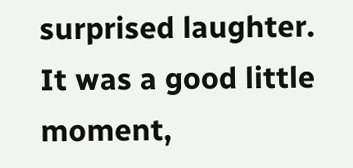surprised laughter. It was a good little moment,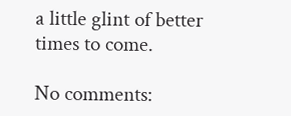a little glint of better times to come.

No comments: